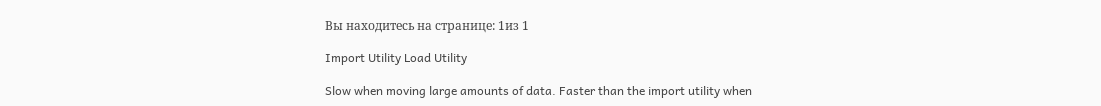Вы находитесь на странице: 1из 1

Import Utility Load Utility

Slow when moving large amounts of data. Faster than the import utility when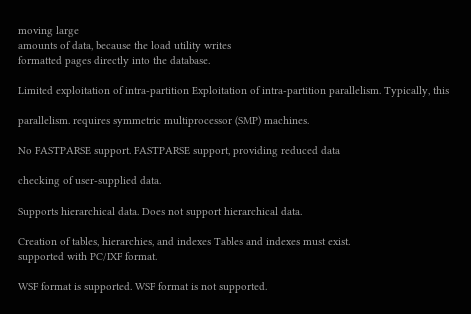moving large
amounts of data, because the load utility writes
formatted pages directly into the database.

Limited exploitation of intra-partition Exploitation of intra-partition parallelism. Typically, this

parallelism. requires symmetric multiprocessor (SMP) machines.

No FASTPARSE support. FASTPARSE support, providing reduced data

checking of user-supplied data.

Supports hierarchical data. Does not support hierarchical data.

Creation of tables, hierarchies, and indexes Tables and indexes must exist.
supported with PC/IXF format.

WSF format is supported. WSF format is not supported.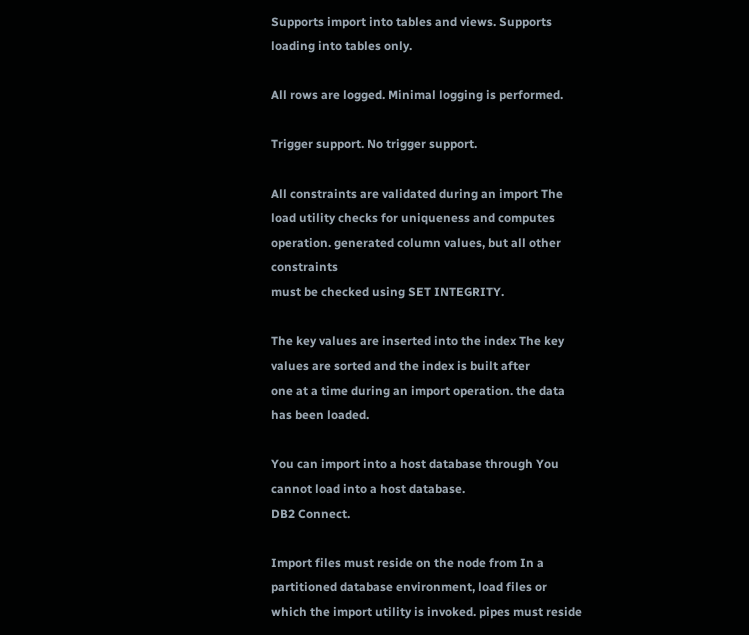Supports import into tables and views. Supports loading into tables only.

All rows are logged. Minimal logging is performed.

Trigger support. No trigger support.

All constraints are validated during an import The load utility checks for uniqueness and computes
operation. generated column values, but all other constraints
must be checked using SET INTEGRITY.

The key values are inserted into the index The key values are sorted and the index is built after
one at a time during an import operation. the data has been loaded.

You can import into a host database through You cannot load into a host database.
DB2 Connect.

Import files must reside on the node from In a partitioned database environment, load files or
which the import utility is invoked. pipes must reside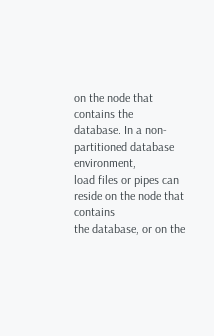on the node that contains the
database. In a non-partitioned database environment,
load files or pipes can reside on the node that contains
the database, or on the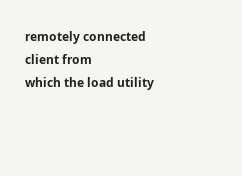remotely connected client from
which the load utility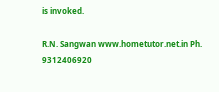is invoked.

R.N. Sangwan www.hometutor.net.in Ph. 9312406920